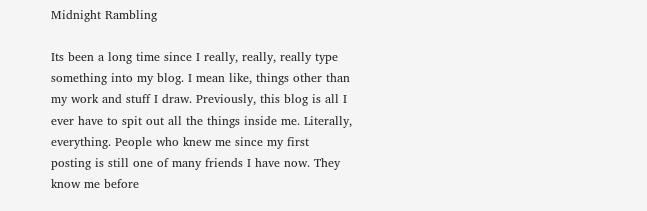Midnight Rambling

Its been a long time since I really, really, really type something into my blog. I mean like, things other than my work and stuff I draw. Previously, this blog is all I ever have to spit out all the things inside me. Literally, everything. People who knew me since my first posting is still one of many friends I have now. They know me before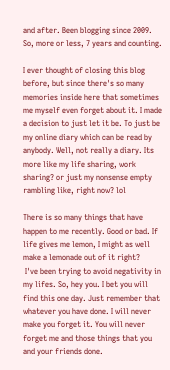and after. Been blogging since 2009. So, more or less, 7 years and counting.

I ever thought of closing this blog before, but since there's so many memories inside here that sometimes me myself even forget about it. I made a decision to just let it be. To just be my online diary which can be read by anybody. Well, not really a diary. Its more like my life sharing, work sharing? or just my nonsense empty rambling like, right now? lol

There is so many things that have happen to me recently. Good or bad. If life gives me lemon, I might as well make a lemonade out of it right?
 I've been trying to avoid negativity in my lifes. So, hey you. I bet you will find this one day. Just remember that whatever you have done. I will never make you forget it. You will never forget me and those things that you and your friends done.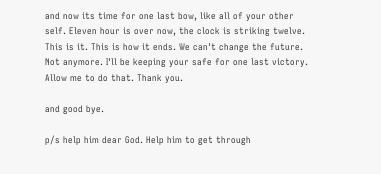and now its time for one last bow, like all of your other self. Eleven hour is over now, the clock is striking twelve. This is it. This is how it ends. We can't change the future. Not anymore. I'll be keeping your safe for one last victory. Allow me to do that. Thank you.

and good bye.

p/s help him dear God. Help him to get through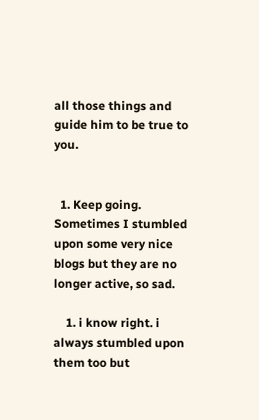all those things and guide him to be true to you.


  1. Keep going. Sometimes I stumbled upon some very nice blogs but they are no longer active, so sad.

    1. i know right. i always stumbled upon them too but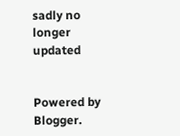sadly no longer updated


Powered by Blogger.